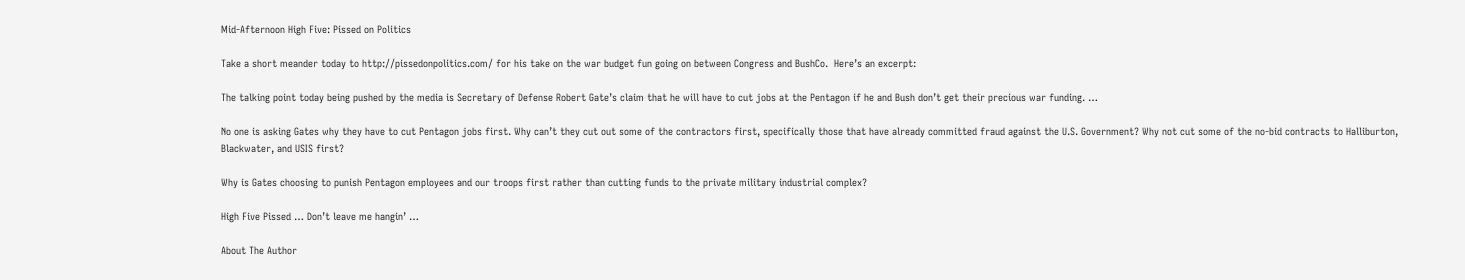Mid-Afternoon High Five: Pissed on Politics

Take a short meander today to http://pissedonpolitics.com/ for his take on the war budget fun going on between Congress and BushCo.  Here’s an excerpt:

The talking point today being pushed by the media is Secretary of Defense Robert Gate’s claim that he will have to cut jobs at the Pentagon if he and Bush don’t get their precious war funding. …

No one is asking Gates why they have to cut Pentagon jobs first. Why can’t they cut out some of the contractors first, specifically those that have already committed fraud against the U.S. Government? Why not cut some of the no-bid contracts to Halliburton, Blackwater, and USIS first?

Why is Gates choosing to punish Pentagon employees and our troops first rather than cutting funds to the private military industrial complex?

High Five Pissed … Don’t leave me hangin’ …

About The Author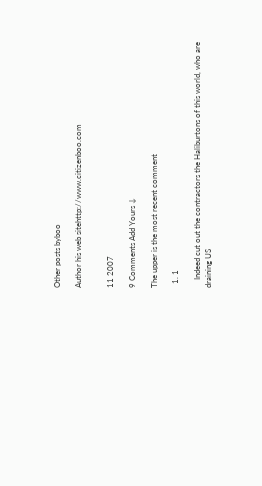Other posts byboo

Author his web sitehttp://www.citizenboo.com


11 2007

9 Comments Add Yours ↓

The upper is the most recent comment

  1. 1

    Indeed cut out the contractors the Haliburtons of this world, who are draining US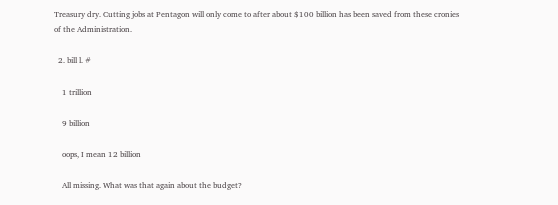Treasury dry. Cutting jobs at Pentagon will only come to after about $100 billion has been saved from these cronies of the Administration.

  2. bill l. #

    1 trillion

    9 billion

    oops, I mean 12 billion

    All missing. What was that again about the budget?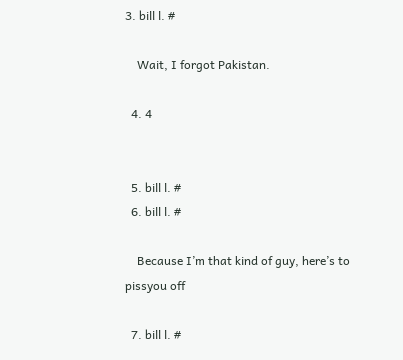3. bill l. #

    Wait, I forgot Pakistan.

  4. 4


  5. bill l. #
  6. bill l. #

    Because I’m that kind of guy, here’s to pissyou off

  7. bill l. #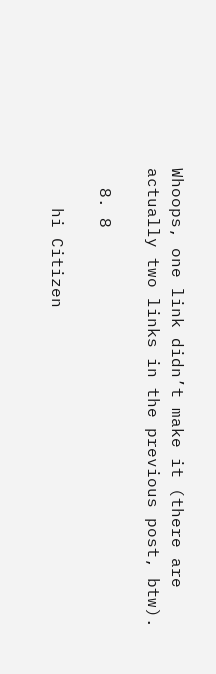Whoops, one link didn’t make it (there are actually two links in the previous post, btw).

  8. 8

    hi Citizen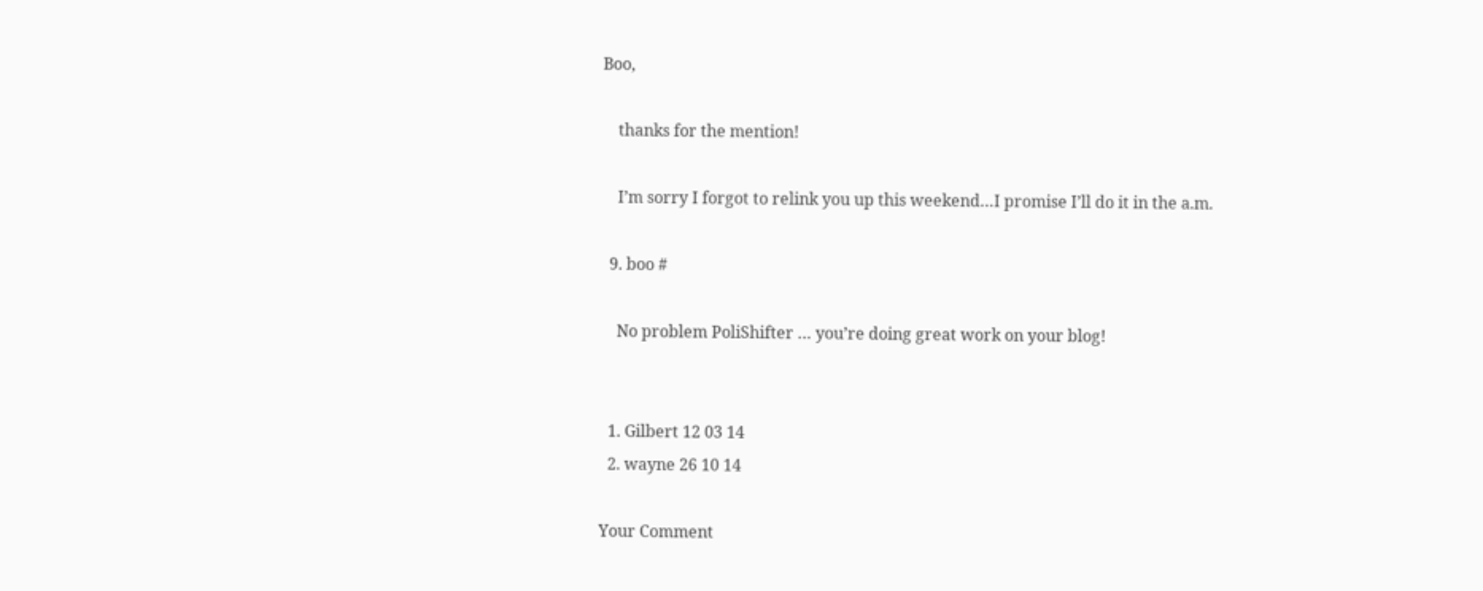Boo,

    thanks for the mention!

    I’m sorry I forgot to relink you up this weekend…I promise I’ll do it in the a.m.

  9. boo #

    No problem PoliShifter … you’re doing great work on your blog!


  1. Gilbert 12 03 14
  2. wayne 26 10 14

Your Comment